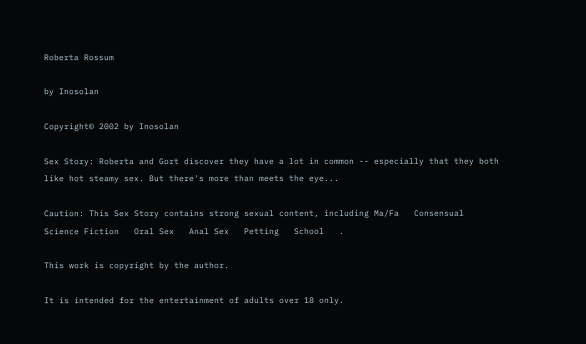Roberta Rossum

by Inosolan

Copyright© 2002 by Inosolan

Sex Story: Roberta and Gort discover they have a lot in common -- especially that they both like hot steamy sex. But there's more than meets the eye...

Caution: This Sex Story contains strong sexual content, including Ma/Fa   Consensual   Science Fiction   Oral Sex   Anal Sex   Petting   School   .

This work is copyright by the author.

It is intended for the entertainment of adults over 18 only.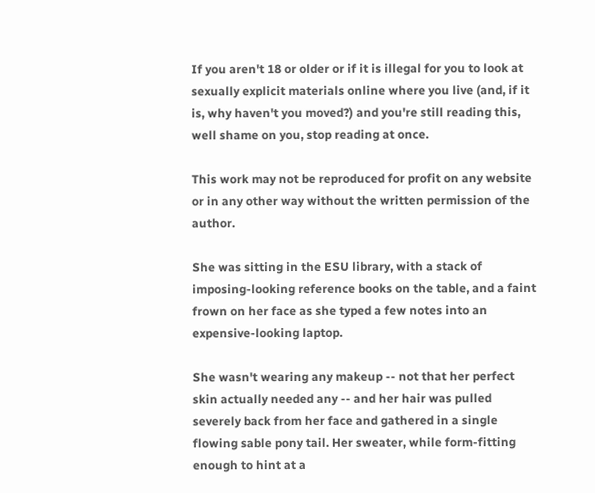If you aren't 18 or older or if it is illegal for you to look at sexually explicit materials online where you live (and, if it is, why haven't you moved?) and you're still reading this, well shame on you, stop reading at once.

This work may not be reproduced for profit on any website or in any other way without the written permission of the author.

She was sitting in the ESU library, with a stack of imposing-looking reference books on the table, and a faint frown on her face as she typed a few notes into an expensive-looking laptop.

She wasn't wearing any makeup -- not that her perfect skin actually needed any -- and her hair was pulled severely back from her face and gathered in a single flowing sable pony tail. Her sweater, while form-fitting enough to hint at a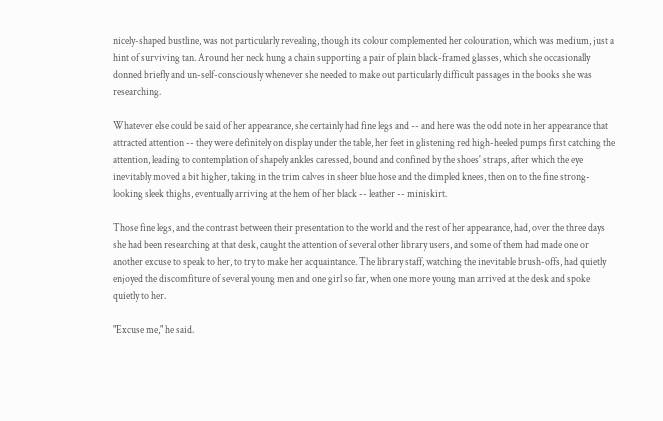nicely-shaped bustline, was not particularly revealing, though its colour complemented her colouration, which was medium, just a hint of surviving tan. Around her neck hung a chain supporting a pair of plain black-framed glasses, which she occasionally donned briefly and un-self-consciously whenever she needed to make out particularly difficult passages in the books she was researching.

Whatever else could be said of her appearance, she certainly had fine legs and -- and here was the odd note in her appearance that attracted attention -- they were definitely on display under the table, her feet in glistening red high-heeled pumps first catching the attention, leading to contemplation of shapely ankles caressed, bound and confined by the shoes' straps, after which the eye inevitably moved a bit higher, taking in the trim calves in sheer blue hose and the dimpled knees, then on to the fine strong-looking sleek thighs, eventually arriving at the hem of her black -- leather -- miniskirt.

Those fine legs, and the contrast between their presentation to the world and the rest of her appearance, had, over the three days she had been researching at that desk, caught the attention of several other library users, and some of them had made one or another excuse to speak to her, to try to make her acquaintance. The library staff, watching the inevitable brush-offs, had quietly enjoyed the discomfiture of several young men and one girl so far, when one more young man arrived at the desk and spoke quietly to her.

"Excuse me," he said.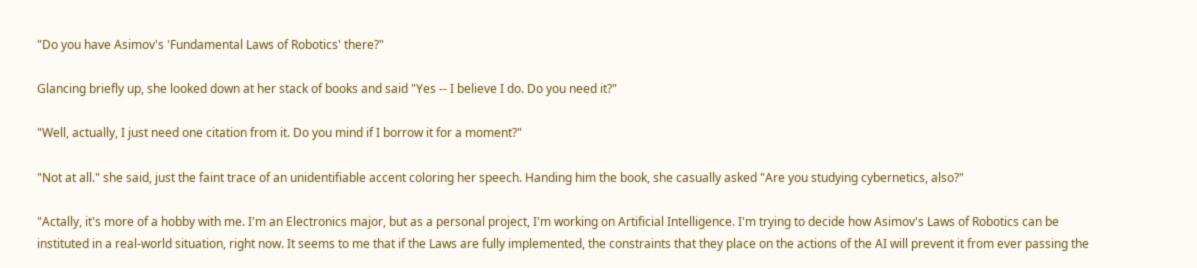"Do you have Asimov's 'Fundamental Laws of Robotics' there?"

Glancing briefly up, she looked down at her stack of books and said "Yes -- I believe I do. Do you need it?"

"Well, actually, I just need one citation from it. Do you mind if I borrow it for a moment?"

"Not at all." she said, just the faint trace of an unidentifiable accent coloring her speech. Handing him the book, she casually asked "Are you studying cybernetics, also?"

"Actally, it's more of a hobby with me. I'm an Electronics major, but as a personal project, I'm working on Artificial Intelligence. I'm trying to decide how Asimov's Laws of Robotics can be instituted in a real-world situation, right now. It seems to me that if the Laws are fully implemented, the constraints that they place on the actions of the AI will prevent it from ever passing the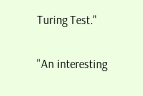Turing Test."

"An interesting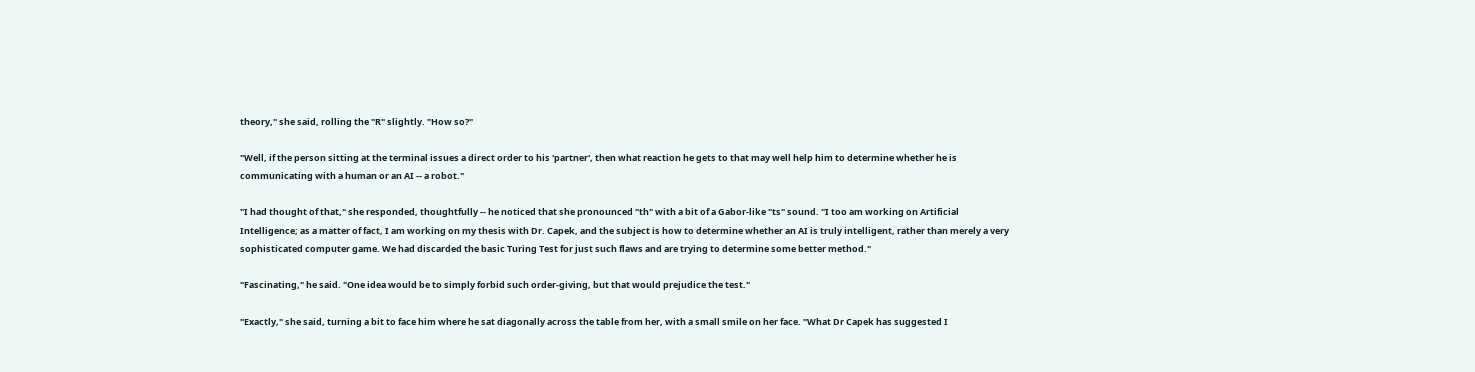theory," she said, rolling the "R" slightly. "How so?"

"Well, if the person sitting at the terminal issues a direct order to his 'partner', then what reaction he gets to that may well help him to determine whether he is communicating with a human or an AI -- a robot."

"I had thought of that," she responded, thoughtfully -- he noticed that she pronounced "th" with a bit of a Gabor-like "ts" sound. "I too am working on Artificial Intelligence; as a matter of fact, I am working on my thesis with Dr. Capek, and the subject is how to determine whether an AI is truly intelligent, rather than merely a very sophisticated computer game. We had discarded the basic Turing Test for just such flaws and are trying to determine some better method."

"Fascinating," he said. "One idea would be to simply forbid such order-giving, but that would prejudice the test."

"Exactly," she said, turning a bit to face him where he sat diagonally across the table from her, with a small smile on her face. "What Dr Capek has suggested I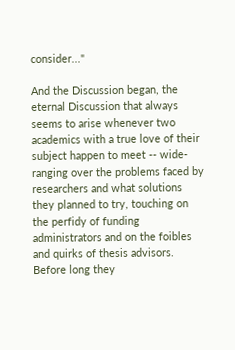consider..."

And the Discussion began, the eternal Discussion that always seems to arise whenever two academics with a true love of their subject happen to meet -- wide-ranging over the problems faced by researchers and what solutions they planned to try, touching on the perfidy of funding administrators and on the foibles and quirks of thesis advisors. Before long they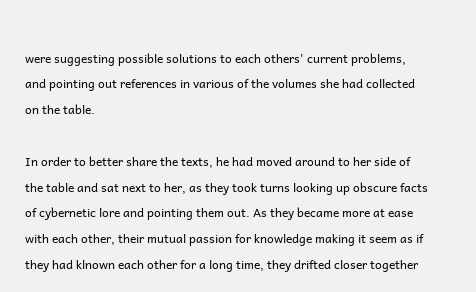were suggesting possible solutions to each others' current problems, and pointing out references in various of the volumes she had collected on the table.

In order to better share the texts, he had moved around to her side of the table and sat next to her, as they took turns looking up obscure facts of cybernetic lore and pointing them out. As they became more at ease with each other, their mutual passion for knowledge making it seem as if they had klnown each other for a long time, they drifted closer together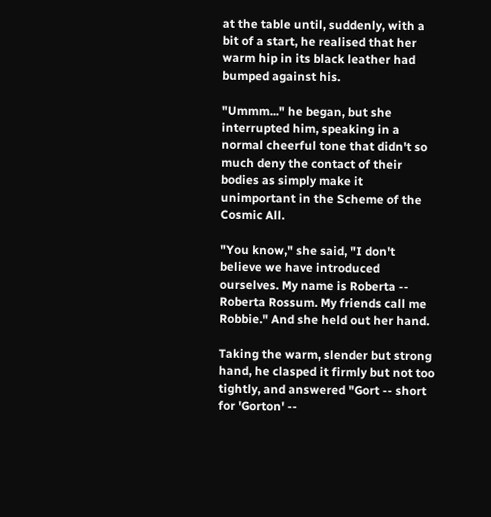at the table until, suddenly, with a bit of a start, he realised that her warm hip in its black leather had bumped against his.

"Ummm..." he began, but she interrupted him, speaking in a normal cheerful tone that didn't so much deny the contact of their bodies as simply make it unimportant in the Scheme of the Cosmic All.

"You know," she said, "I don't believe we have introduced ourselves. My name is Roberta -- Roberta Rossum. My friends call me Robbie." And she held out her hand.

Taking the warm, slender but strong hand, he clasped it firmly but not too tightly, and answered "Gort -- short for 'Gorton' --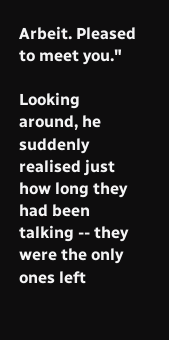Arbeit. Pleased to meet you."

Looking around, he suddenly realised just how long they had been talking -- they were the only ones left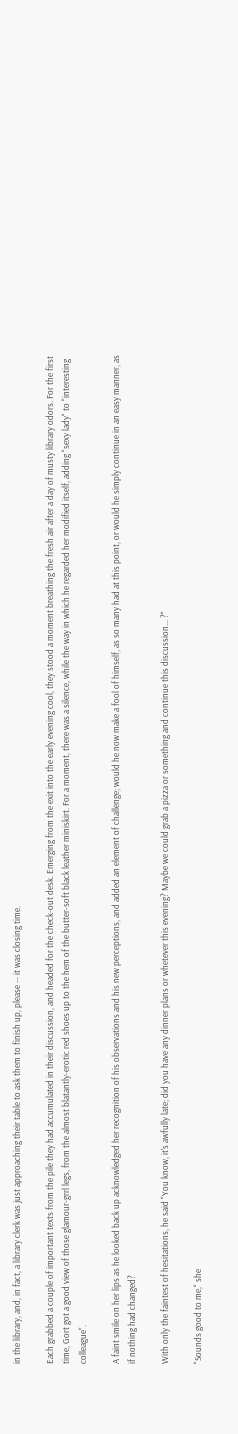in the library, and, in fact, a library clerk was just approaching their table to ask them to finish up, please -- it was closing time.

Each grabbed a couple of important texts from the pile they had accumulated in their discussion, and headed for the check-out desk. Emerging from the exit into the early evening cool, they stood a moment breathing the fresh air after a day of musty library odors. For the first time, Gort got a good view of those glamour-grrl legs, from the almost blatantly-erotic red shoes up to the hem of the butter-soft black leather miniskirt. For a moment, there was a silence, while the way in which he regarded her modified itself, adding "sexy lady" to "interesting colleague".

A faint smile on her lips as he looked back up acknowledged her recognition of his observations and his new perceptions, and added an element of challenge; would he now make a fool of himself, as so many had at this point, or would he simply continue in an easy manner, as if nothing had changed?

With only the faintest of hesitations, he said "You know, it's awfully late; did you have any dinner plans or whetever this evening? Maybe we could grab a pizza or something and continue this discussion... ?"

"Sounds good to me," she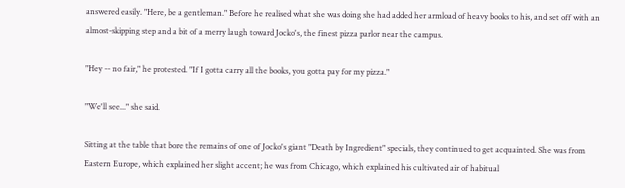answered easily. "Here, be a gentleman." Before he realised what she was doing she had added her armload of heavy books to his, and set off with an almost-skipping step and a bit of a merry laugh toward Jocko's, the finest pizza parlor near the campus.

"Hey -- no fair," he protested. "If I gotta carry all the books, you gotta pay for my pizza."

"We'll see..." she said.

Sitting at the table that bore the remains of one of Jocko's giant "Death by Ingredient" specials, they continued to get acquainted. She was from Eastern Europe, which explained her slight accent; he was from Chicago, which explained his cultivated air of habitual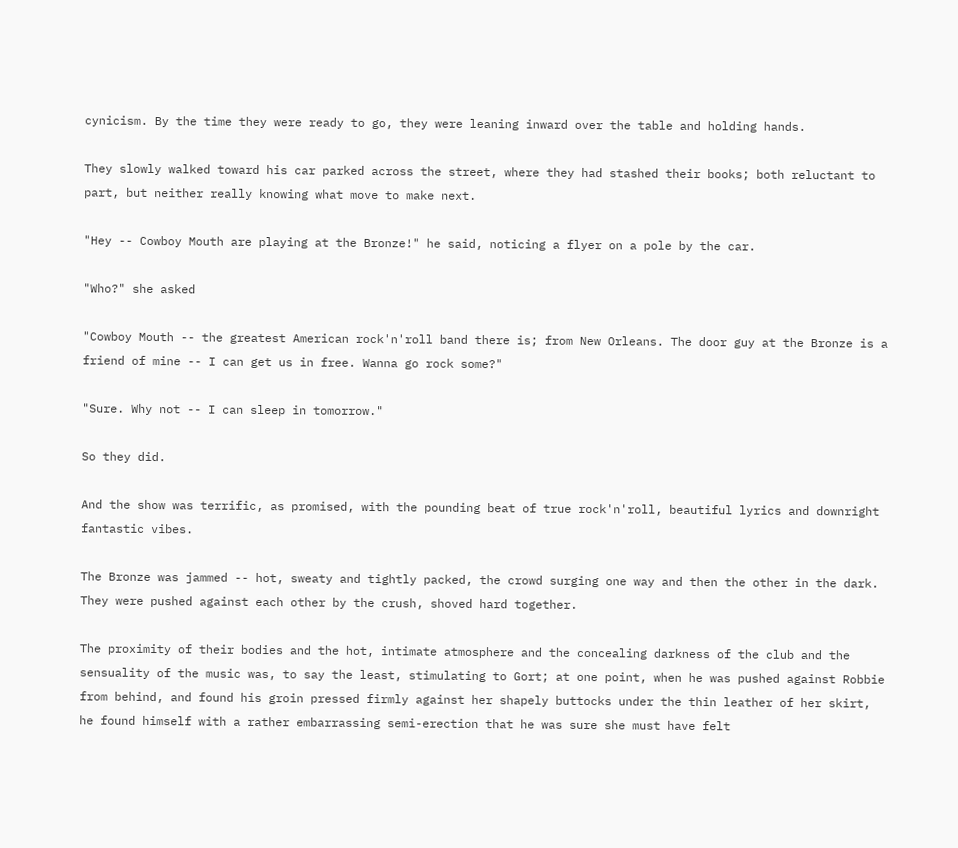cynicism. By the time they were ready to go, they were leaning inward over the table and holding hands.

They slowly walked toward his car parked across the street, where they had stashed their books; both reluctant to part, but neither really knowing what move to make next.

"Hey -- Cowboy Mouth are playing at the Bronze!" he said, noticing a flyer on a pole by the car.

"Who?" she asked

"Cowboy Mouth -- the greatest American rock'n'roll band there is; from New Orleans. The door guy at the Bronze is a friend of mine -- I can get us in free. Wanna go rock some?"

"Sure. Why not -- I can sleep in tomorrow."

So they did.

And the show was terrific, as promised, with the pounding beat of true rock'n'roll, beautiful lyrics and downright fantastic vibes.

The Bronze was jammed -- hot, sweaty and tightly packed, the crowd surging one way and then the other in the dark. They were pushed against each other by the crush, shoved hard together.

The proximity of their bodies and the hot, intimate atmosphere and the concealing darkness of the club and the sensuality of the music was, to say the least, stimulating to Gort; at one point, when he was pushed against Robbie from behind, and found his groin pressed firmly against her shapely buttocks under the thin leather of her skirt, he found himself with a rather embarrassing semi-erection that he was sure she must have felt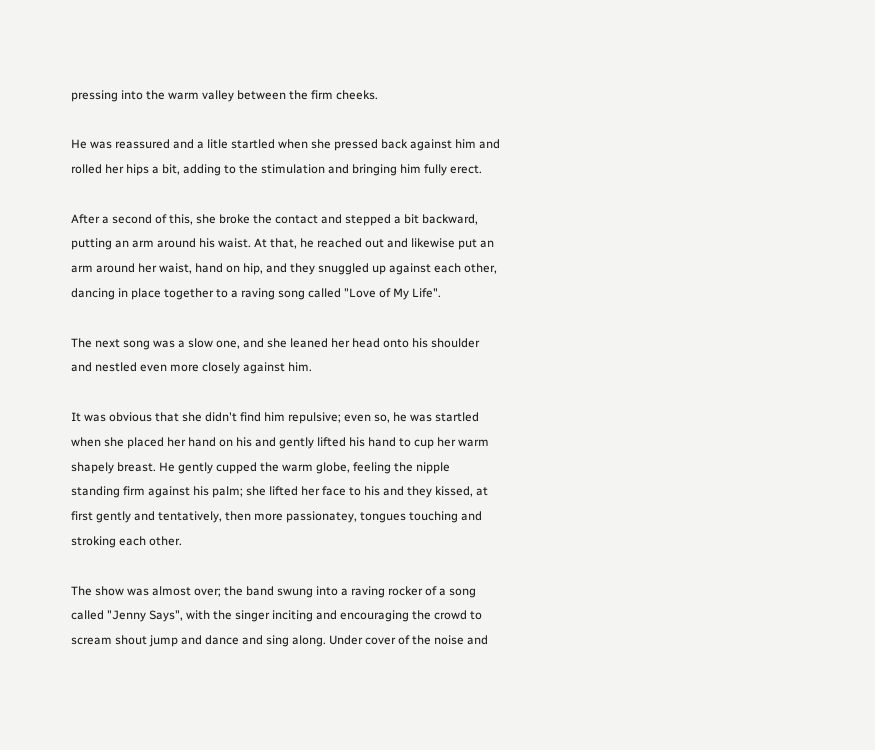pressing into the warm valley between the firm cheeks.

He was reassured and a litle startled when she pressed back against him and rolled her hips a bit, adding to the stimulation and bringing him fully erect.

After a second of this, she broke the contact and stepped a bit backward, putting an arm around his waist. At that, he reached out and likewise put an arm around her waist, hand on hip, and they snuggled up against each other, dancing in place together to a raving song called "Love of My Life".

The next song was a slow one, and she leaned her head onto his shoulder and nestled even more closely against him.

It was obvious that she didn't find him repulsive; even so, he was startled when she placed her hand on his and gently lifted his hand to cup her warm shapely breast. He gently cupped the warm globe, feeling the nipple standing firm against his palm; she lifted her face to his and they kissed, at first gently and tentatively, then more passionatey, tongues touching and stroking each other.

The show was almost over; the band swung into a raving rocker of a song called "Jenny Says", with the singer inciting and encouraging the crowd to scream shout jump and dance and sing along. Under cover of the noise and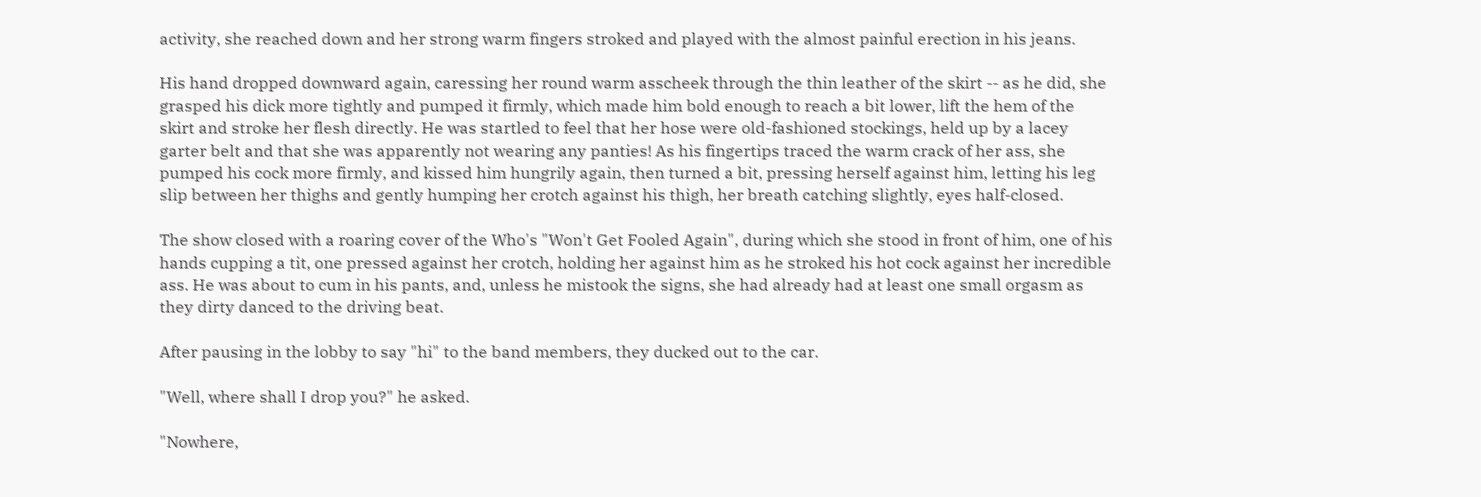activity, she reached down and her strong warm fingers stroked and played with the almost painful erection in his jeans.

His hand dropped downward again, caressing her round warm asscheek through the thin leather of the skirt -- as he did, she grasped his dick more tightly and pumped it firmly, which made him bold enough to reach a bit lower, lift the hem of the skirt and stroke her flesh directly. He was startled to feel that her hose were old-fashioned stockings, held up by a lacey garter belt and that she was apparently not wearing any panties! As his fingertips traced the warm crack of her ass, she pumped his cock more firmly, and kissed him hungrily again, then turned a bit, pressing herself against him, letting his leg slip between her thighs and gently humping her crotch against his thigh, her breath catching slightly, eyes half-closed.

The show closed with a roaring cover of the Who's "Won't Get Fooled Again", during which she stood in front of him, one of his hands cupping a tit, one pressed against her crotch, holding her against him as he stroked his hot cock against her incredible ass. He was about to cum in his pants, and, unless he mistook the signs, she had already had at least one small orgasm as they dirty danced to the driving beat.

After pausing in the lobby to say "hi" to the band members, they ducked out to the car.

"Well, where shall I drop you?" he asked.

"Nowhere,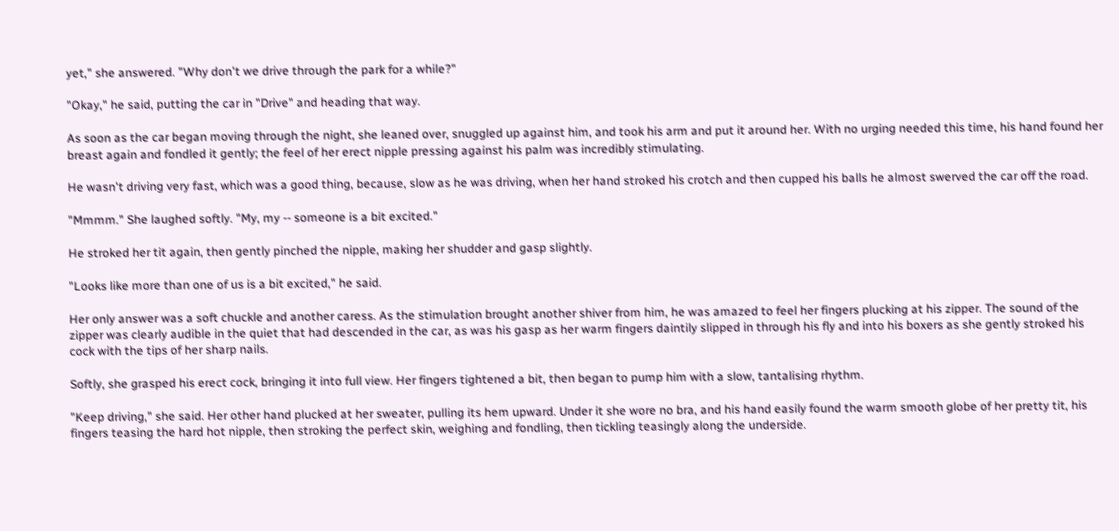yet," she answered. "Why don't we drive through the park for a while?"

"Okay," he said, putting the car in "Drive" and heading that way.

As soon as the car began moving through the night, she leaned over, snuggled up against him, and took his arm and put it around her. With no urging needed this time, his hand found her breast again and fondled it gently; the feel of her erect nipple pressing against his palm was incredibly stimulating.

He wasn't driving very fast, which was a good thing, because, slow as he was driving, when her hand stroked his crotch and then cupped his balls he almost swerved the car off the road.

"Mmmm." She laughed softly. "My, my -- someone is a bit excited."

He stroked her tit again, then gently pinched the nipple, making her shudder and gasp slightly.

"Looks like more than one of us is a bit excited," he said.

Her only answer was a soft chuckle and another caress. As the stimulation brought another shiver from him, he was amazed to feel her fingers plucking at his zipper. The sound of the zipper was clearly audible in the quiet that had descended in the car, as was his gasp as her warm fingers daintily slipped in through his fly and into his boxers as she gently stroked his cock with the tips of her sharp nails.

Softly, she grasped his erect cock, bringing it into full view. Her fingers tightened a bit, then began to pump him with a slow, tantalising rhythm.

"Keep driving," she said. Her other hand plucked at her sweater, pulling its hem upward. Under it she wore no bra, and his hand easily found the warm smooth globe of her pretty tit, his fingers teasing the hard hot nipple, then stroking the perfect skin, weighing and fondling, then tickling teasingly along the underside.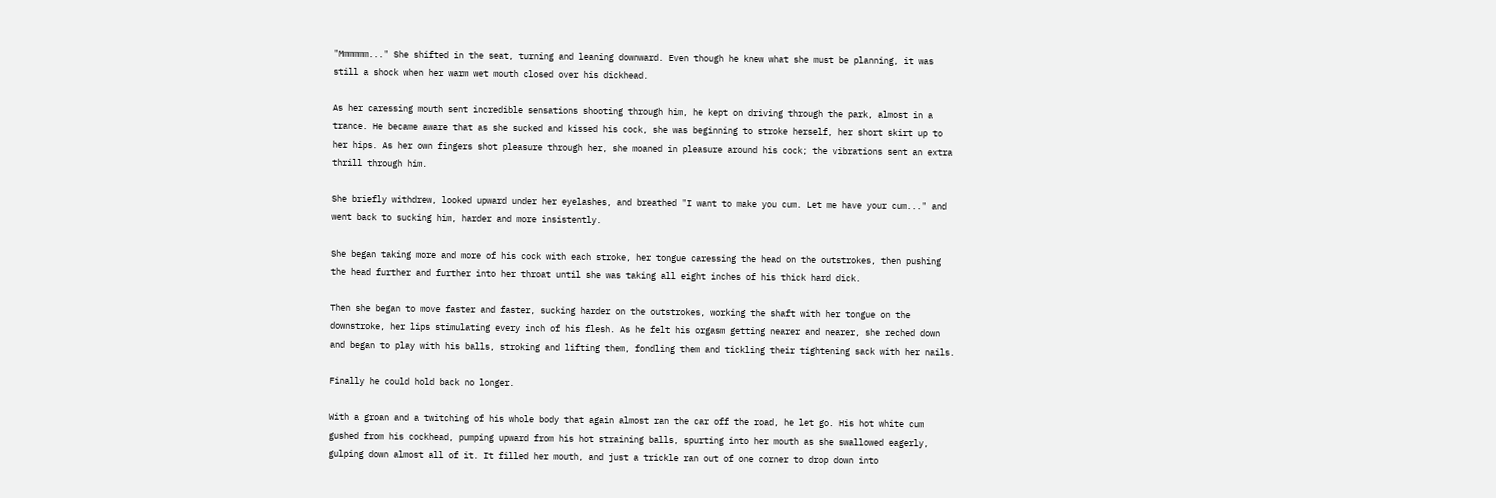"Mmmmmm..." She shifted in the seat, turning and leaning downward. Even though he knew what she must be planning, it was still a shock when her warm wet mouth closed over his dickhead.

As her caressing mouth sent incredible sensations shooting through him, he kept on driving through the park, almost in a trance. He became aware that as she sucked and kissed his cock, she was beginning to stroke herself, her short skirt up to her hips. As her own fingers shot pleasure through her, she moaned in pleasure around his cock; the vibrations sent an extra thrill through him.

She briefly withdrew, looked upward under her eyelashes, and breathed "I want to make you cum. Let me have your cum..." and went back to sucking him, harder and more insistently.

She began taking more and more of his cock with each stroke, her tongue caressing the head on the outstrokes, then pushing the head further and further into her throat until she was taking all eight inches of his thick hard dick.

Then she began to move faster and faster, sucking harder on the outstrokes, working the shaft with her tongue on the downstroke, her lips stimulating every inch of his flesh. As he felt his orgasm getting nearer and nearer, she reched down and began to play with his balls, stroking and lifting them, fondling them and tickling their tightening sack with her nails.

Finally he could hold back no longer.

With a groan and a twitching of his whole body that again almost ran the car off the road, he let go. His hot white cum gushed from his cockhead, pumping upward from his hot straining balls, spurting into her mouth as she swallowed eagerly, gulping down almost all of it. It filled her mouth, and just a trickle ran out of one corner to drop down into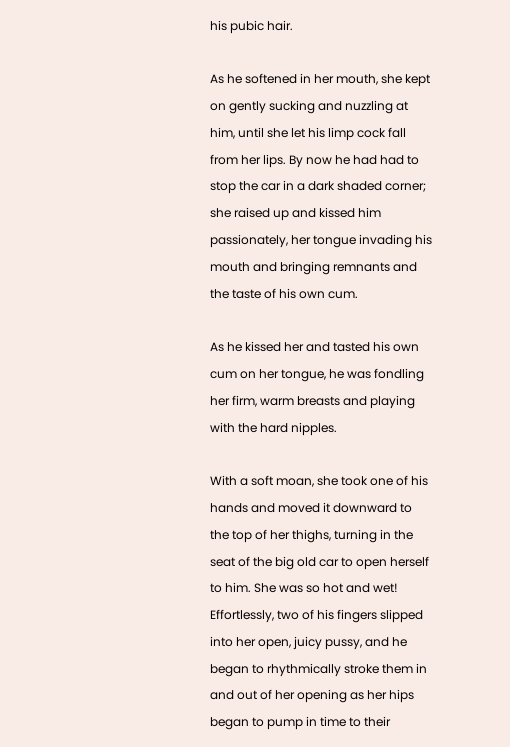his pubic hair.

As he softened in her mouth, she kept on gently sucking and nuzzling at him, until she let his limp cock fall from her lips. By now he had had to stop the car in a dark shaded corner; she raised up and kissed him passionately, her tongue invading his mouth and bringing remnants and the taste of his own cum.

As he kissed her and tasted his own cum on her tongue, he was fondling her firm, warm breasts and playing with the hard nipples.

With a soft moan, she took one of his hands and moved it downward to the top of her thighs, turning in the seat of the big old car to open herself to him. She was so hot and wet! Effortlessly, two of his fingers slipped into her open, juicy pussy, and he began to rhythmically stroke them in and out of her opening as her hips began to pump in time to their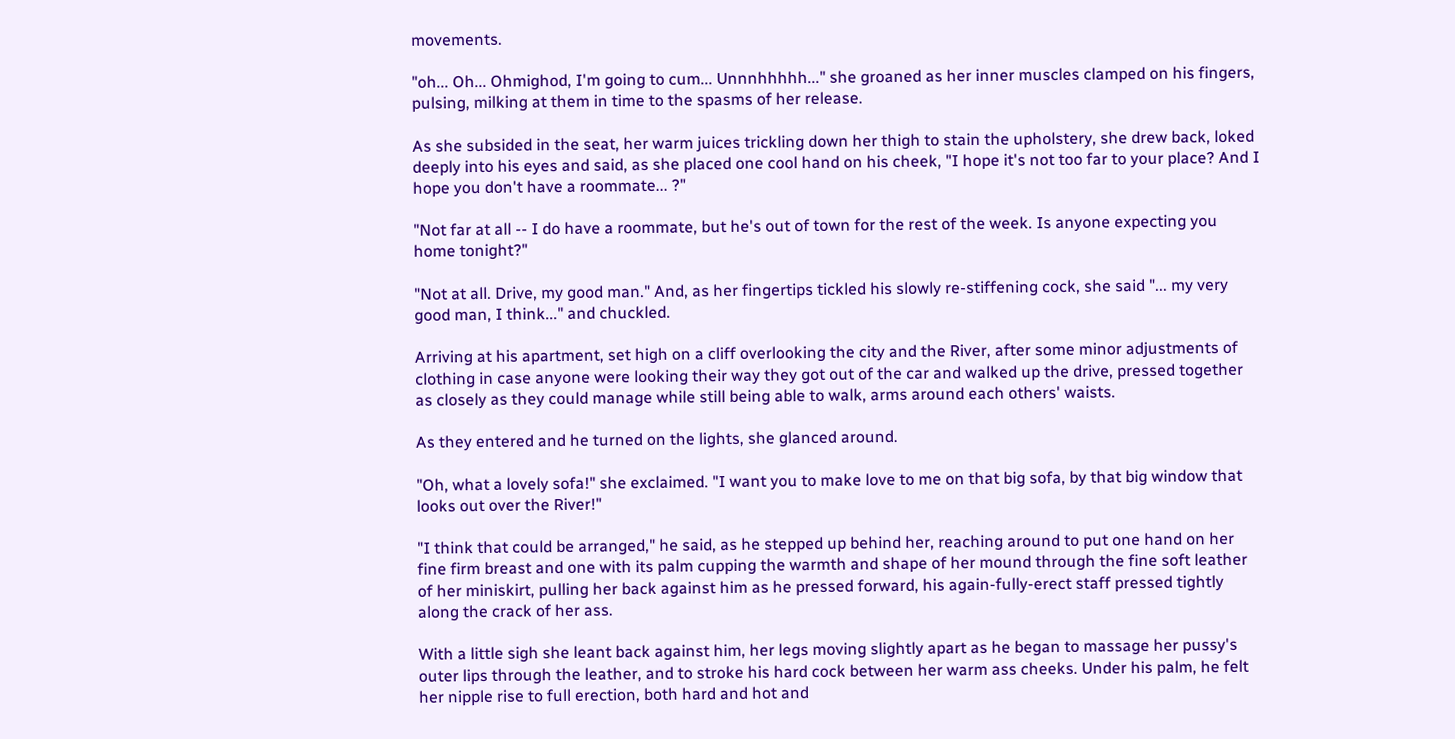movements.

"oh... Oh... Ohmighod, I'm going to cum... Unnnhhhhh..." she groaned as her inner muscles clamped on his fingers, pulsing, milking at them in time to the spasms of her release.

As she subsided in the seat, her warm juices trickling down her thigh to stain the upholstery, she drew back, loked deeply into his eyes and said, as she placed one cool hand on his cheek, "I hope it's not too far to your place? And I hope you don't have a roommate... ?"

"Not far at all -- I do have a roommate, but he's out of town for the rest of the week. Is anyone expecting you home tonight?"

"Not at all. Drive, my good man." And, as her fingertips tickled his slowly re-stiffening cock, she said "... my very good man, I think..." and chuckled.

Arriving at his apartment, set high on a cliff overlooking the city and the River, after some minor adjustments of clothing in case anyone were looking their way they got out of the car and walked up the drive, pressed together as closely as they could manage while still being able to walk, arms around each others' waists.

As they entered and he turned on the lights, she glanced around.

"Oh, what a lovely sofa!" she exclaimed. "I want you to make love to me on that big sofa, by that big window that looks out over the River!"

"I think that could be arranged," he said, as he stepped up behind her, reaching around to put one hand on her fine firm breast and one with its palm cupping the warmth and shape of her mound through the fine soft leather of her miniskirt, pulling her back against him as he pressed forward, his again-fully-erect staff pressed tightly along the crack of her ass.

With a little sigh she leant back against him, her legs moving slightly apart as he began to massage her pussy's outer lips through the leather, and to stroke his hard cock between her warm ass cheeks. Under his palm, he felt her nipple rise to full erection, both hard and hot and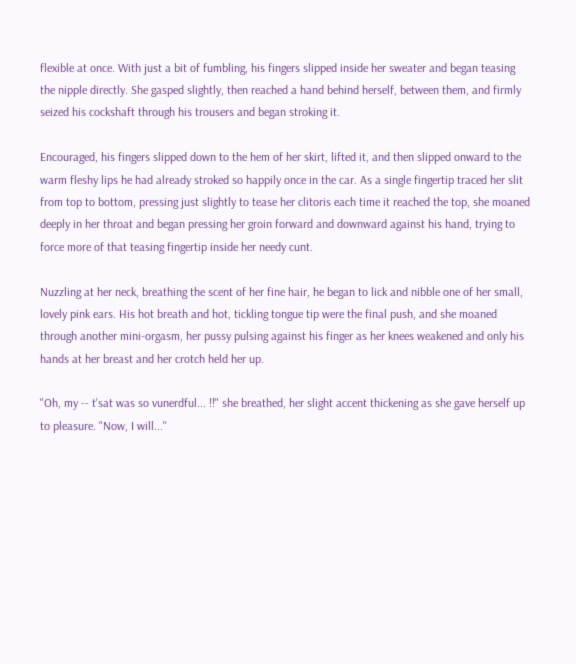flexible at once. With just a bit of fumbling, his fingers slipped inside her sweater and began teasing the nipple directly. She gasped slightly, then reached a hand behind herself, between them, and firmly seized his cockshaft through his trousers and began stroking it.

Encouraged, his fingers slipped down to the hem of her skirt, lifted it, and then slipped onward to the warm fleshy lips he had already stroked so happily once in the car. As a single fingertip traced her slit from top to bottom, pressing just slightly to tease her clitoris each time it reached the top, she moaned deeply in her throat and began pressing her groin forward and downward against his hand, trying to force more of that teasing fingertip inside her needy cunt.

Nuzzling at her neck, breathing the scent of her fine hair, he began to lick and nibble one of her small, lovely pink ears. His hot breath and hot, tickling tongue tip were the final push, and she moaned through another mini-orgasm, her pussy pulsing against his finger as her knees weakened and only his hands at her breast and her crotch held her up.

"Oh, my -- t'sat was so vunerdful... !!" she breathed, her slight accent thickening as she gave herself up to pleasure. "Now, I will..."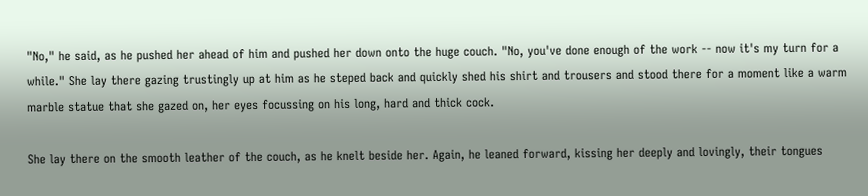"No," he said, as he pushed her ahead of him and pushed her down onto the huge couch. "No, you've done enough of the work -- now it's my turn for a while." She lay there gazing trustingly up at him as he steped back and quickly shed his shirt and trousers and stood there for a moment like a warm marble statue that she gazed on, her eyes focussing on his long, hard and thick cock.

She lay there on the smooth leather of the couch, as he knelt beside her. Again, he leaned forward, kissing her deeply and lovingly, their tongues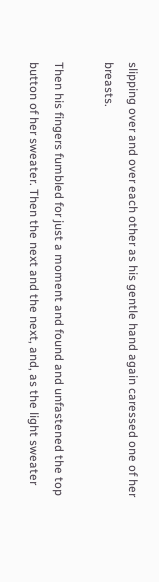slipping over and over each other as his gentle hand again caressed one of her breasts.

Then his fingers fumbled for just a moment and found and unfastened the top button of her sweater. Then the next and the next, and, as the light sweater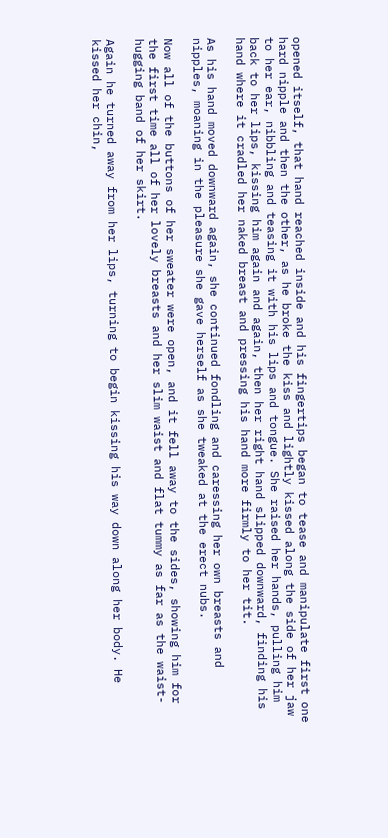opened itself, that hand reached inside and his fingertips began to tease and manipulate first one hard nipple and then the other, as he broke the kiss and lightly kissed along the side of her jaw to her ear, nibbling and teasing it with his lips and tongue. She raised her hands, pulling him back to her lips, kissing him again and again, then her right hand slipped downward, finding his hand where it cradled her naked breast and pressing his hand more firmly to her tit.

As his hand moved downward again, she continued fondling and caressing her own breasts and nipples, moaning in the pleasure she gave herself as she tweaked at the erect nubs.

Now all of the buttons of her sweater were open, and it fell away to the sides, showing him for the first time all of her lovely breasts and her slim waist and flat tummy as far as the waist-hugging band of her skirt.

Again he turned away from her lips, turning to begin kissing his way down along her body. He kissed her chin,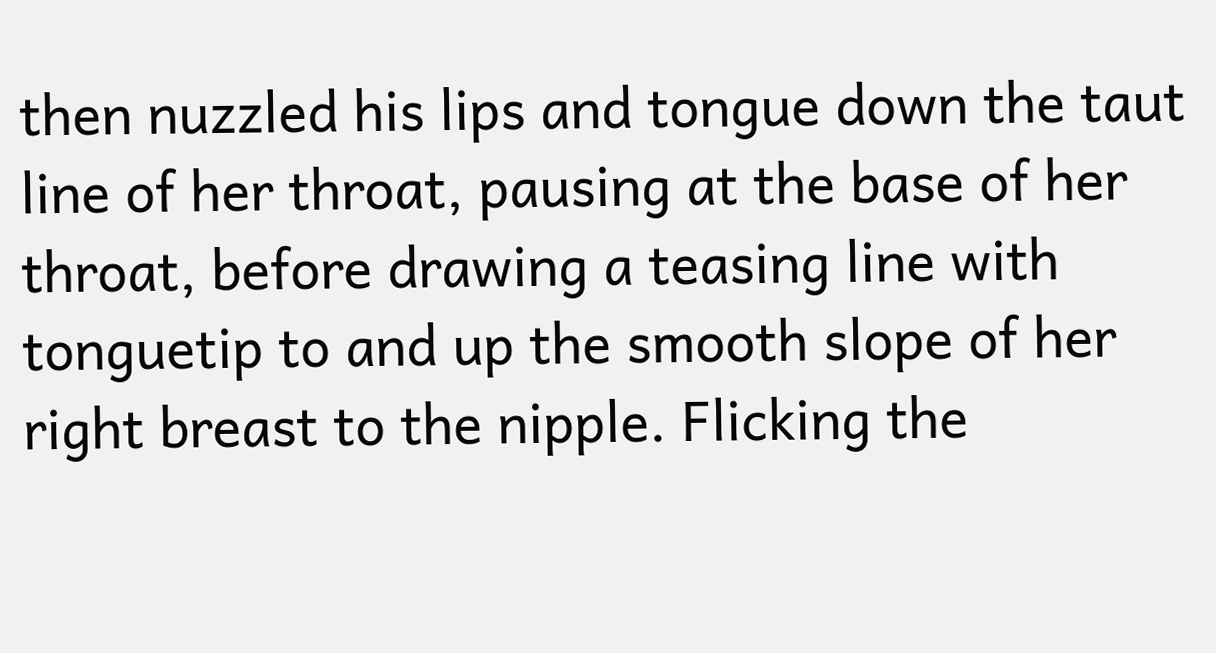then nuzzled his lips and tongue down the taut line of her throat, pausing at the base of her throat, before drawing a teasing line with tonguetip to and up the smooth slope of her right breast to the nipple. Flicking the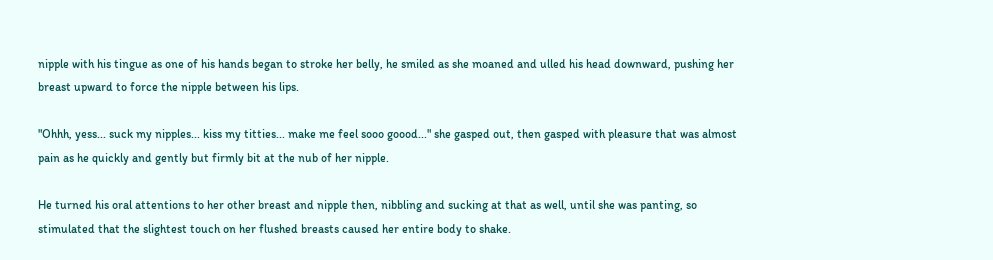nipple with his tingue as one of his hands began to stroke her belly, he smiled as she moaned and ulled his head downward, pushing her breast upward to force the nipple between his lips.

"Ohhh, yess... suck my nipples... kiss my titties... make me feel sooo goood..." she gasped out, then gasped with pleasure that was almost pain as he quickly and gently but firmly bit at the nub of her nipple.

He turned his oral attentions to her other breast and nipple then, nibbling and sucking at that as well, until she was panting, so stimulated that the slightest touch on her flushed breasts caused her entire body to shake.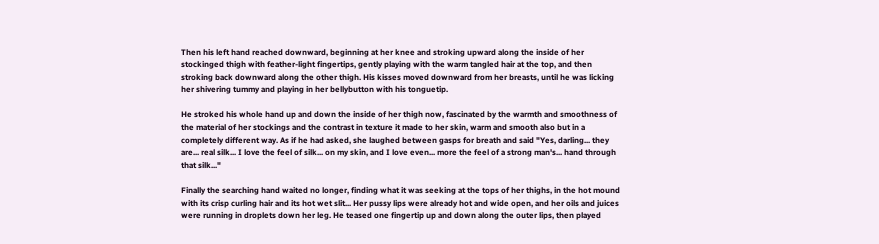Then his left hand reached downward, beginning at her knee and stroking upward along the inside of her stockinged thigh with feather-light fingertips, gently playing with the warm tangled hair at the top, and then stroking back downward along the other thigh. His kisses moved downward from her breasts, until he was licking her shivering tummy and playing in her bellybutton with his tonguetip.

He stroked his whole hand up and down the inside of her thigh now, fascinated by the warmth and smoothness of the material of her stockings and the contrast in texture it made to her skin, warm and smooth also but in a completely different way. As if he had asked, she laughed between gasps for breath and said "Yes, darling... they are... real silk... I love the feel of silk... on my skin, and I love even... more the feel of a strong man's... hand through that silk..."

Finally the searching hand waited no longer, finding what it was seeking at the tops of her thighs, in the hot mound with its crisp curling hair and its hot wet slit... Her pussy lips were already hot and wide open, and her oils and juices were running in droplets down her leg. He teased one fingertip up and down along the outer lips, then played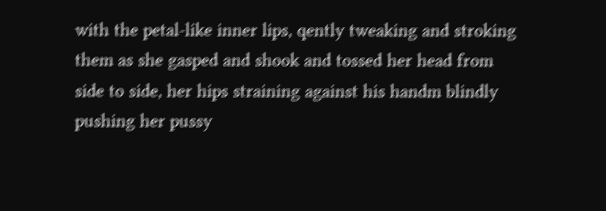with the petal-like inner lips, qently tweaking and stroking them as she gasped and shook and tossed her head from side to side, her hips straining against his handm blindly pushing her pussy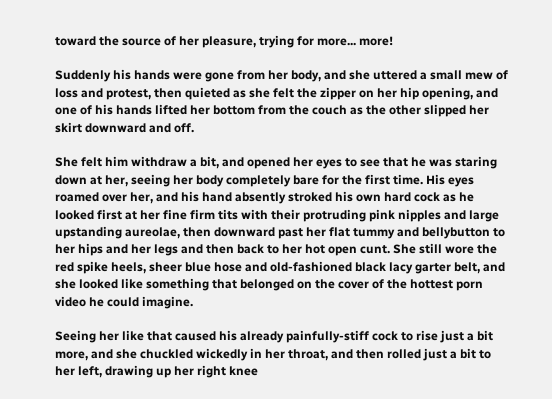toward the source of her pleasure, trying for more... more!

Suddenly his hands were gone from her body, and she uttered a small mew of loss and protest, then quieted as she felt the zipper on her hip opening, and one of his hands lifted her bottom from the couch as the other slipped her skirt downward and off.

She felt him withdraw a bit, and opened her eyes to see that he was staring down at her, seeing her body completely bare for the first time. His eyes roamed over her, and his hand absently stroked his own hard cock as he looked first at her fine firm tits with their protruding pink nipples and large upstanding aureolae, then downward past her flat tummy and bellybutton to her hips and her legs and then back to her hot open cunt. She still wore the red spike heels, sheer blue hose and old-fashioned black lacy garter belt, and she looked like something that belonged on the cover of the hottest porn video he could imagine.

Seeing her like that caused his already painfully-stiff cock to rise just a bit more, and she chuckled wickedly in her throat, and then rolled just a bit to her left, drawing up her right knee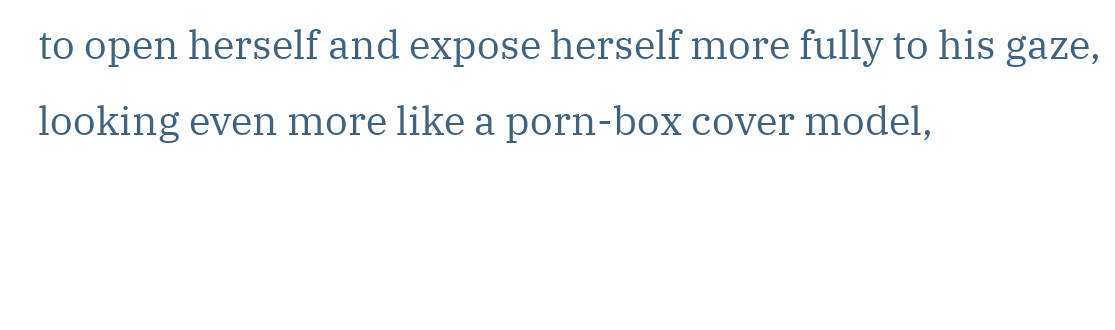to open herself and expose herself more fully to his gaze, looking even more like a porn-box cover model,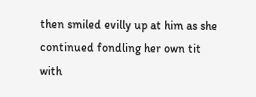then smiled evilly up at him as she continued fondling her own tit with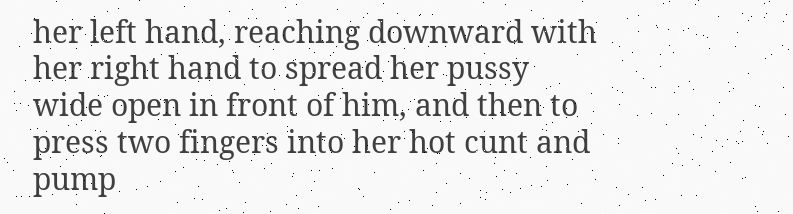her left hand, reaching downward with her right hand to spread her pussy wide open in front of him, and then to press two fingers into her hot cunt and pump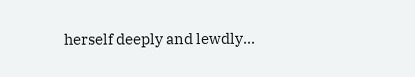herself deeply and lewdly...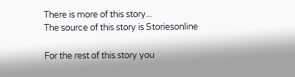There is more of this story...
The source of this story is Storiesonline

For the rest of this story you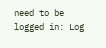need to be logged in: Log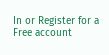In or Register for a Free account